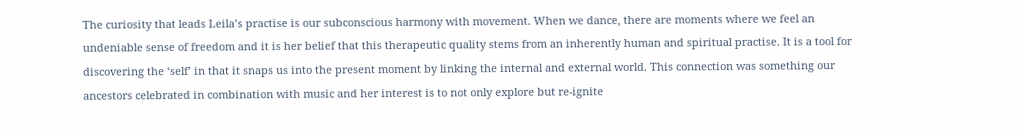The curiosity that leads Leila’s practise is our subconscious harmony with movement. When we dance, there are moments where we feel an undeniable sense of freedom and it is her belief that this therapeutic quality stems from an inherently human and spiritual practise. It is a tool for discovering the ‘self’ in that it snaps us into the present moment by linking the internal and external world. This connection was something our ancestors celebrated in combination with music and her interest is to not only explore but re-ignite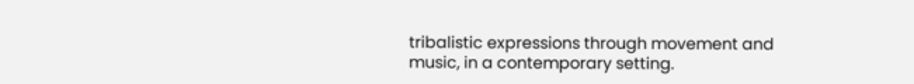tribalistic expressions through movement and music, in a contemporary setting.